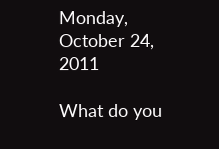Monday, October 24, 2011

What do you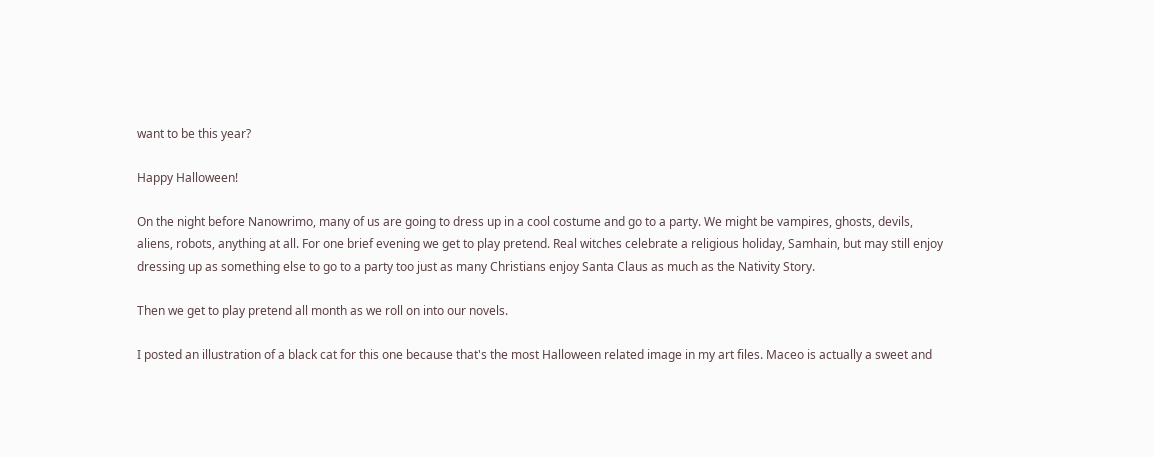want to be this year?

Happy Halloween!

On the night before Nanowrimo, many of us are going to dress up in a cool costume and go to a party. We might be vampires, ghosts, devils, aliens, robots, anything at all. For one brief evening we get to play pretend. Real witches celebrate a religious holiday, Samhain, but may still enjoy dressing up as something else to go to a party too just as many Christians enjoy Santa Claus as much as the Nativity Story.

Then we get to play pretend all month as we roll on into our novels.

I posted an illustration of a black cat for this one because that's the most Halloween related image in my art files. Maceo is actually a sweet and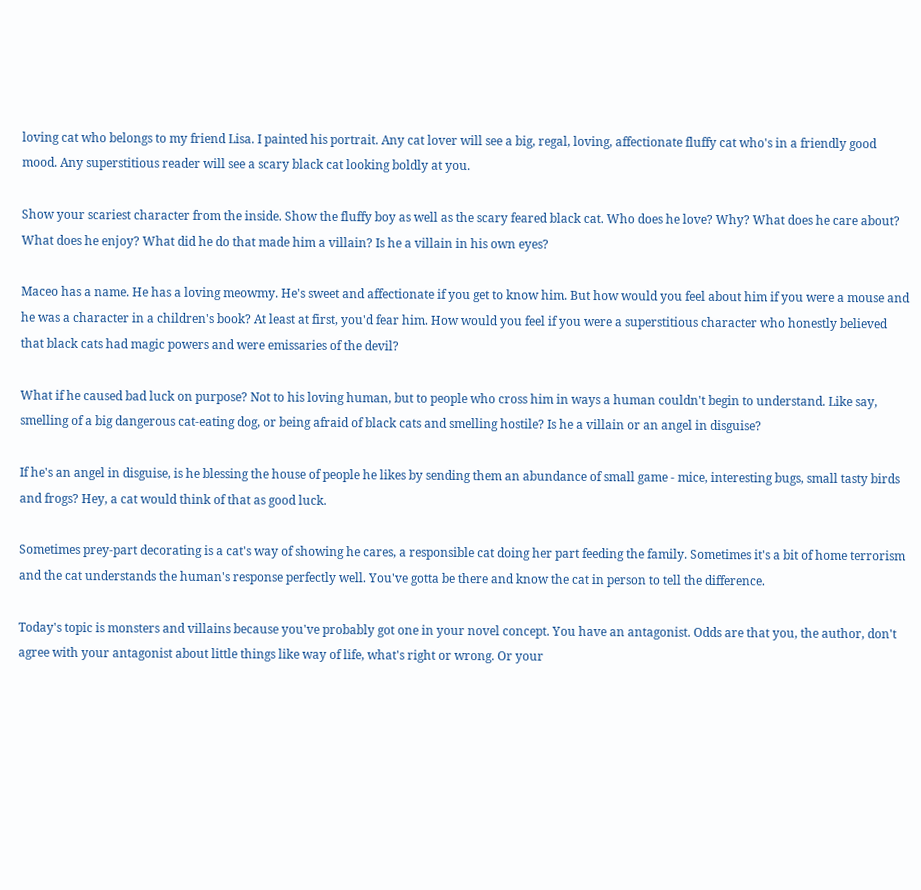loving cat who belongs to my friend Lisa. I painted his portrait. Any cat lover will see a big, regal, loving, affectionate fluffy cat who's in a friendly good mood. Any superstitious reader will see a scary black cat looking boldly at you.

Show your scariest character from the inside. Show the fluffy boy as well as the scary feared black cat. Who does he love? Why? What does he care about? What does he enjoy? What did he do that made him a villain? Is he a villain in his own eyes?

Maceo has a name. He has a loving meowmy. He's sweet and affectionate if you get to know him. But how would you feel about him if you were a mouse and he was a character in a children's book? At least at first, you'd fear him. How would you feel if you were a superstitious character who honestly believed that black cats had magic powers and were emissaries of the devil?

What if he caused bad luck on purpose? Not to his loving human, but to people who cross him in ways a human couldn't begin to understand. Like say, smelling of a big dangerous cat-eating dog, or being afraid of black cats and smelling hostile? Is he a villain or an angel in disguise?

If he's an angel in disguise, is he blessing the house of people he likes by sending them an abundance of small game - mice, interesting bugs, small tasty birds and frogs? Hey, a cat would think of that as good luck.

Sometimes prey-part decorating is a cat's way of showing he cares, a responsible cat doing her part feeding the family. Sometimes it's a bit of home terrorism and the cat understands the human's response perfectly well. You've gotta be there and know the cat in person to tell the difference.

Today's topic is monsters and villains because you've probably got one in your novel concept. You have an antagonist. Odds are that you, the author, don't agree with your antagonist about little things like way of life, what's right or wrong. Or your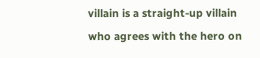villain is a straight-up villain who agrees with the hero on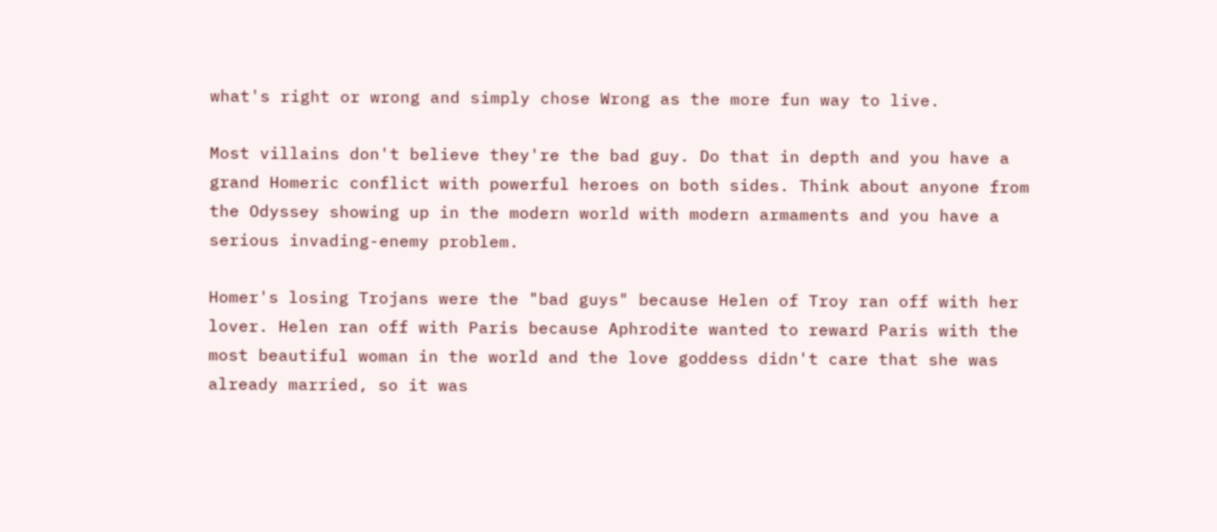what's right or wrong and simply chose Wrong as the more fun way to live.

Most villains don't believe they're the bad guy. Do that in depth and you have a grand Homeric conflict with powerful heroes on both sides. Think about anyone from the Odyssey showing up in the modern world with modern armaments and you have a serious invading-enemy problem.

Homer's losing Trojans were the "bad guys" because Helen of Troy ran off with her lover. Helen ran off with Paris because Aphrodite wanted to reward Paris with the most beautiful woman in the world and the love goddess didn't care that she was already married, so it was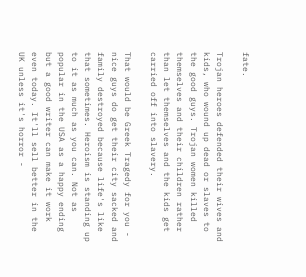fate.

Trojan heroes defended their wives and kids, who wound up dead or slaves to the good guys. Trojan women killed themselves and their children rather than let themselves and the kids get carried off into slavery.

That would be Greek Tragedy for you - nice guys do get their city sacked and family destroyed because life's like that sometimes. Heroism is standing up to it as much as you can. Not as popular in the USA as a happy ending but a good writer can make it work even today. It'll sell better in the UK unless it's horror -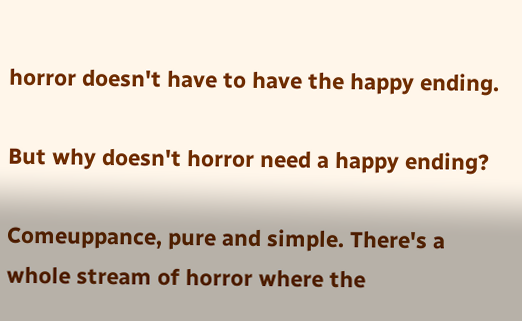horror doesn't have to have the happy ending.

But why doesn't horror need a happy ending?

Comeuppance, pure and simple. There's a whole stream of horror where the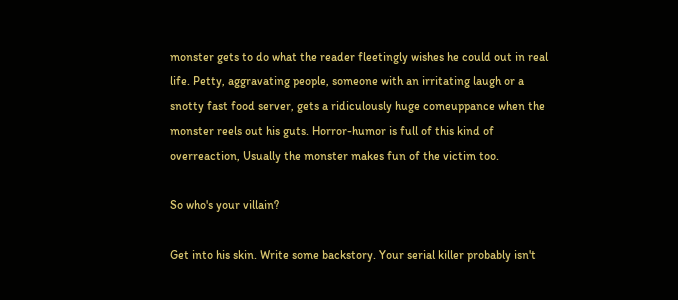monster gets to do what the reader fleetingly wishes he could out in real life. Petty, aggravating people, someone with an irritating laugh or a snotty fast food server, gets a ridiculously huge comeuppance when the monster reels out his guts. Horror-humor is full of this kind of overreaction, Usually the monster makes fun of the victim too.

So who's your villain?

Get into his skin. Write some backstory. Your serial killer probably isn't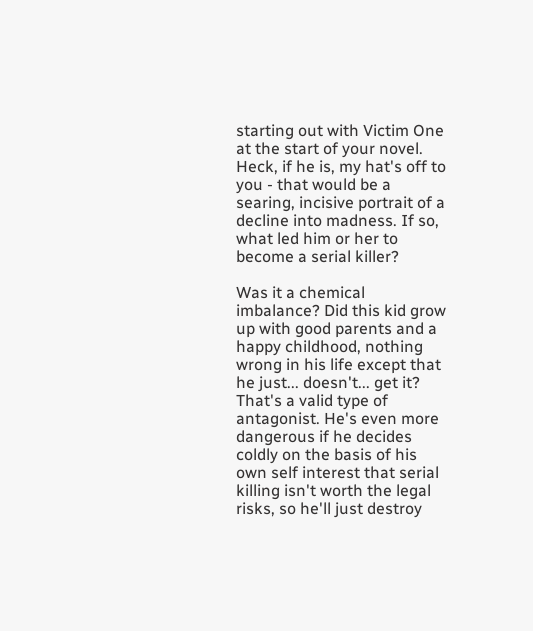starting out with Victim One at the start of your novel. Heck, if he is, my hat's off to you - that would be a searing, incisive portrait of a decline into madness. If so, what led him or her to become a serial killer?

Was it a chemical imbalance? Did this kid grow up with good parents and a happy childhood, nothing wrong in his life except that he just... doesn't... get it? That's a valid type of antagonist. He's even more dangerous if he decides coldly on the basis of his own self interest that serial killing isn't worth the legal risks, so he'll just destroy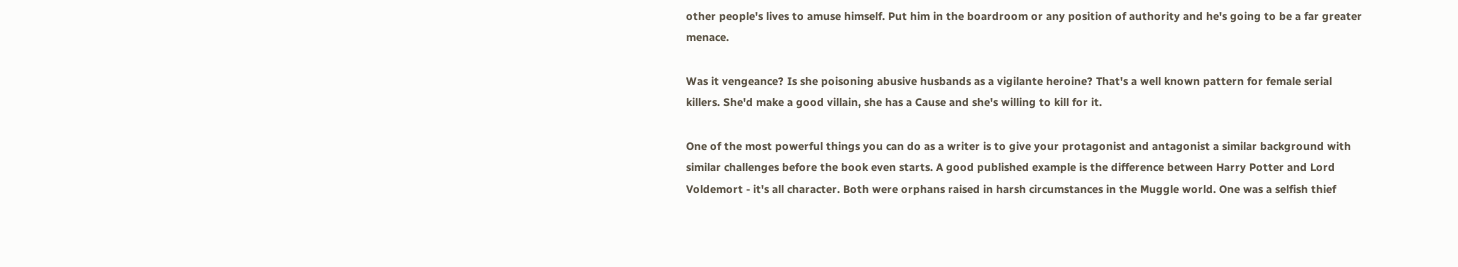other people's lives to amuse himself. Put him in the boardroom or any position of authority and he's going to be a far greater menace.

Was it vengeance? Is she poisoning abusive husbands as a vigilante heroine? That's a well known pattern for female serial killers. She'd make a good villain, she has a Cause and she's willing to kill for it.

One of the most powerful things you can do as a writer is to give your protagonist and antagonist a similar background with similar challenges before the book even starts. A good published example is the difference between Harry Potter and Lord Voldemort - it's all character. Both were orphans raised in harsh circumstances in the Muggle world. One was a selfish thief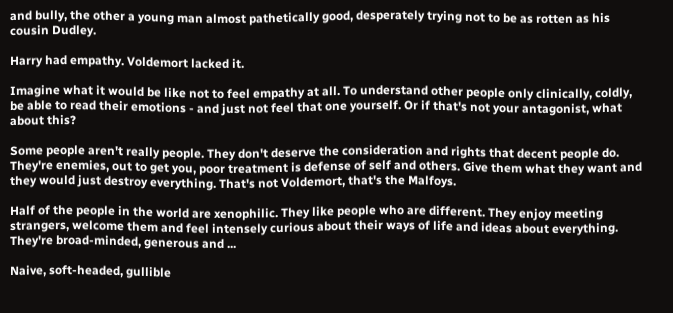and bully, the other a young man almost pathetically good, desperately trying not to be as rotten as his cousin Dudley.

Harry had empathy. Voldemort lacked it.

Imagine what it would be like not to feel empathy at all. To understand other people only clinically, coldly, be able to read their emotions - and just not feel that one yourself. Or if that's not your antagonist, what about this?

Some people aren't really people. They don't deserve the consideration and rights that decent people do. They're enemies, out to get you, poor treatment is defense of self and others. Give them what they want and they would just destroy everything. That's not Voldemort, that's the Malfoys.

Half of the people in the world are xenophilic. They like people who are different. They enjoy meeting strangers, welcome them and feel intensely curious about their ways of life and ideas about everything. They're broad-minded, generous and ...

Naive, soft-headed, gullible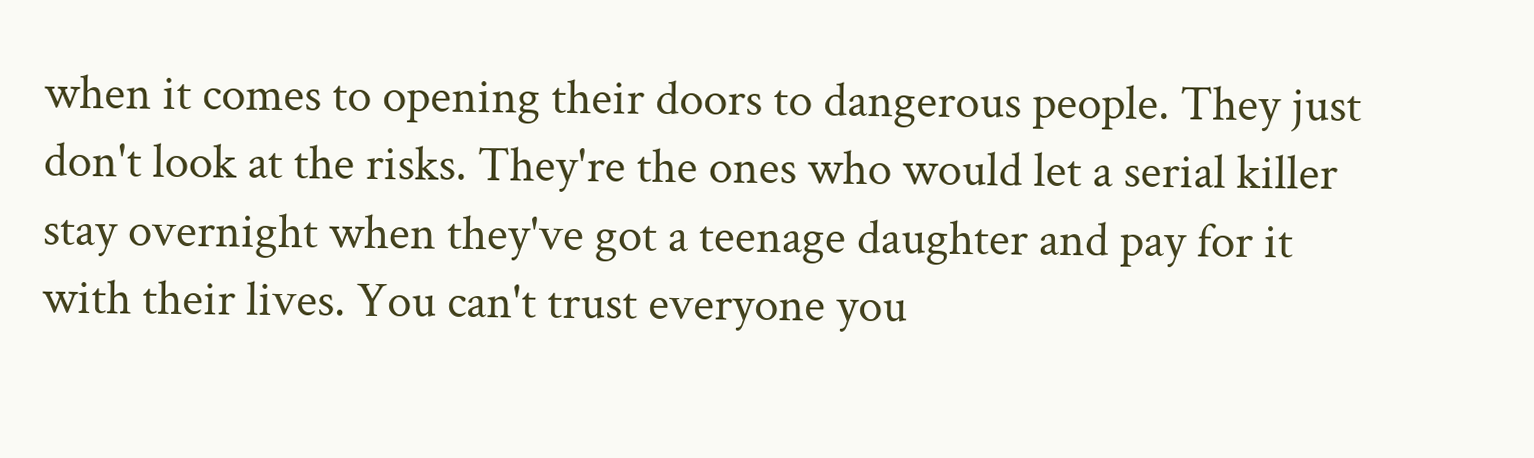when it comes to opening their doors to dangerous people. They just don't look at the risks. They're the ones who would let a serial killer stay overnight when they've got a teenage daughter and pay for it with their lives. You can't trust everyone you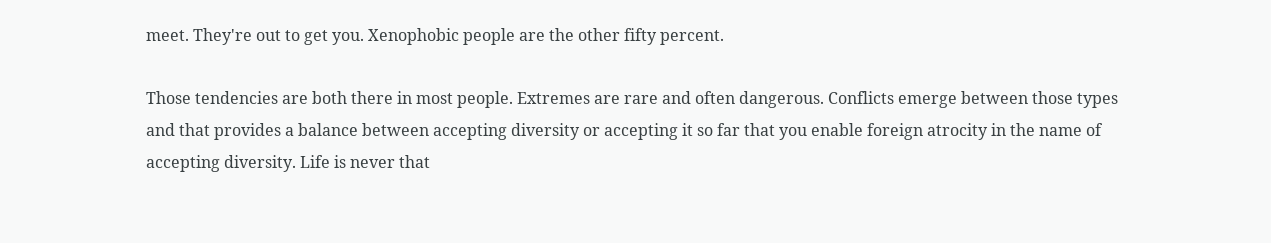meet. They're out to get you. Xenophobic people are the other fifty percent.

Those tendencies are both there in most people. Extremes are rare and often dangerous. Conflicts emerge between those types and that provides a balance between accepting diversity or accepting it so far that you enable foreign atrocity in the name of accepting diversity. Life is never that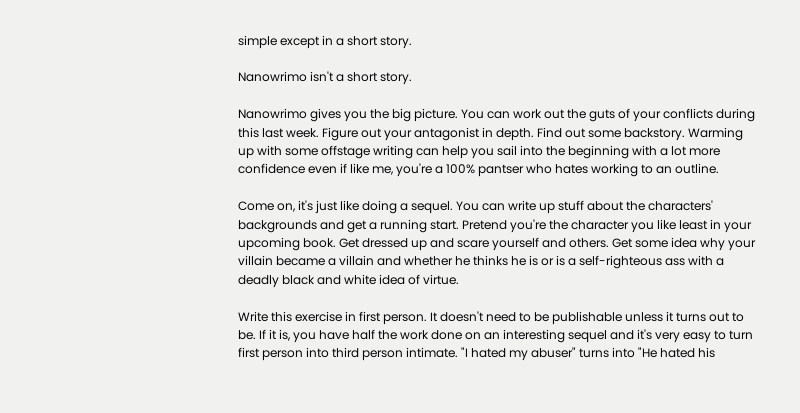simple except in a short story.

Nanowrimo isn't a short story.

Nanowrimo gives you the big picture. You can work out the guts of your conflicts during this last week. Figure out your antagonist in depth. Find out some backstory. Warming up with some offstage writing can help you sail into the beginning with a lot more confidence even if like me, you're a 100% pantser who hates working to an outline.

Come on, it's just like doing a sequel. You can write up stuff about the characters' backgrounds and get a running start. Pretend you're the character you like least in your upcoming book. Get dressed up and scare yourself and others. Get some idea why your villain became a villain and whether he thinks he is or is a self-righteous ass with a deadly black and white idea of virtue.

Write this exercise in first person. It doesn't need to be publishable unless it turns out to be. If it is, you have half the work done on an interesting sequel and it's very easy to turn first person into third person intimate. "I hated my abuser" turns into "He hated his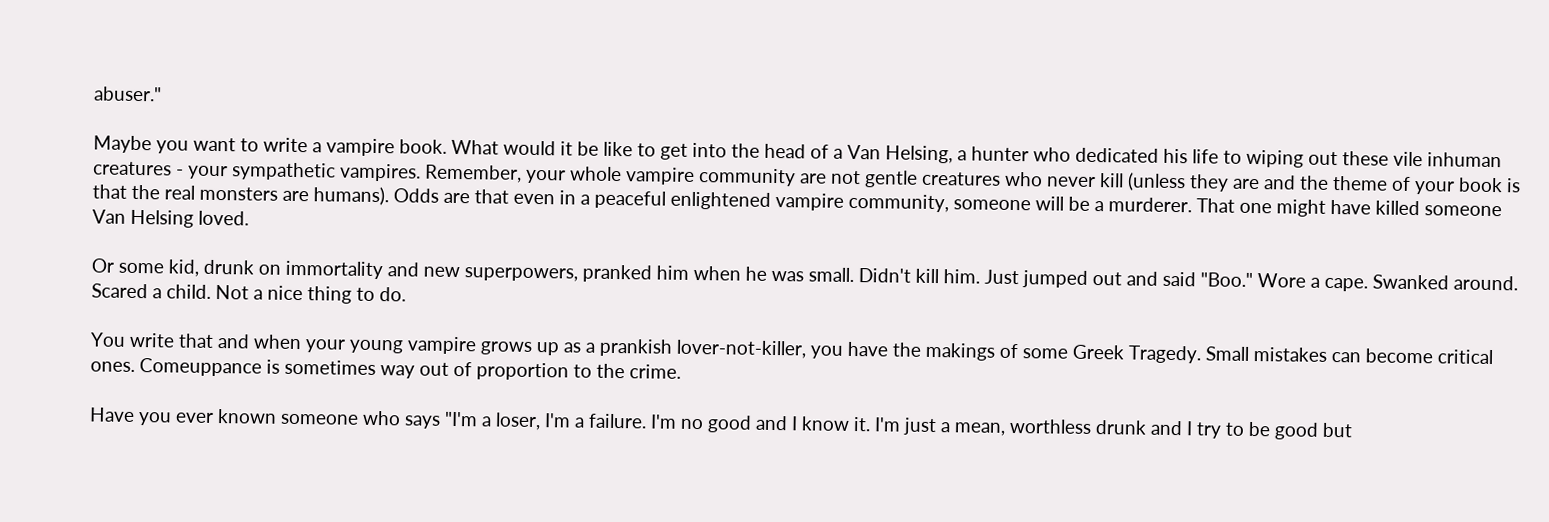abuser."

Maybe you want to write a vampire book. What would it be like to get into the head of a Van Helsing, a hunter who dedicated his life to wiping out these vile inhuman creatures - your sympathetic vampires. Remember, your whole vampire community are not gentle creatures who never kill (unless they are and the theme of your book is that the real monsters are humans). Odds are that even in a peaceful enlightened vampire community, someone will be a murderer. That one might have killed someone Van Helsing loved.

Or some kid, drunk on immortality and new superpowers, pranked him when he was small. Didn't kill him. Just jumped out and said "Boo." Wore a cape. Swanked around. Scared a child. Not a nice thing to do.

You write that and when your young vampire grows up as a prankish lover-not-killer, you have the makings of some Greek Tragedy. Small mistakes can become critical ones. Comeuppance is sometimes way out of proportion to the crime.

Have you ever known someone who says "I'm a loser, I'm a failure. I'm no good and I know it. I'm just a mean, worthless drunk and I try to be good but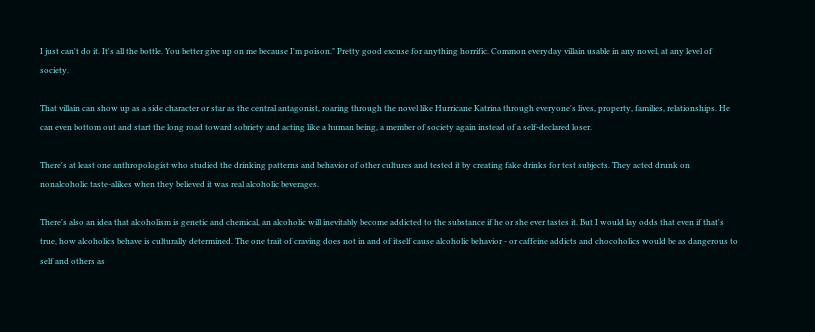I just can't do it. It's all the bottle. You better give up on me because I'm poison." Pretty good excuse for anything horrific. Common everyday villain usable in any novel, at any level of society.

That villain can show up as a side character or star as the central antagonist, roaring through the novel like Hurricane Katrina through everyone's lives, property, families, relationships. He can even bottom out and start the long road toward sobriety and acting like a human being, a member of society again instead of a self-declared loser.

There's at least one anthropologist who studied the drinking patterns and behavior of other cultures and tested it by creating fake drinks for test subjects. They acted drunk on nonalcoholic taste-alikes when they believed it was real alcoholic beverages.

There's also an idea that alcoholism is genetic and chemical, an alcoholic will inevitably become addicted to the substance if he or she ever tastes it. But I would lay odds that even if that's true, how alcoholics behave is culturally determined. The one trait of craving does not in and of itself cause alcoholic behavior - or caffeine addicts and chocoholics would be as dangerous to self and others as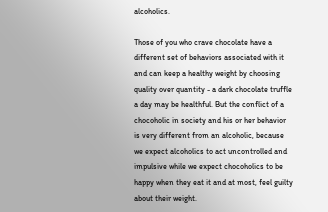alcoholics.

Those of you who crave chocolate have a different set of behaviors associated with it and can keep a healthy weight by choosing quality over quantity - a dark chocolate truffle a day may be healthful. But the conflict of a chocoholic in society and his or her behavior is very different from an alcoholic, because we expect alcoholics to act uncontrolled and impulsive while we expect chocoholics to be happy when they eat it and at most, feel guilty about their weight.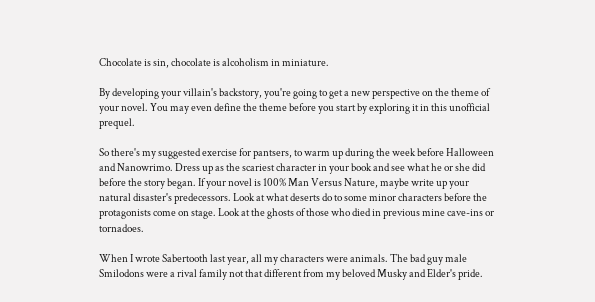Chocolate is sin, chocolate is alcoholism in miniature.

By developing your villain's backstory, you're going to get a new perspective on the theme of your novel. You may even define the theme before you start by exploring it in this unofficial prequel.

So there's my suggested exercise for pantsers, to warm up during the week before Halloween and Nanowrimo. Dress up as the scariest character in your book and see what he or she did before the story began. If your novel is 100% Man Versus Nature, maybe write up your natural disaster's predecessors. Look at what deserts do to some minor characters before the protagonists come on stage. Look at the ghosts of those who died in previous mine cave-ins or tornadoes.

When I wrote Sabertooth last year, all my characters were animals. The bad guy male Smilodons were a rival family not that different from my beloved Musky and Elder's pride.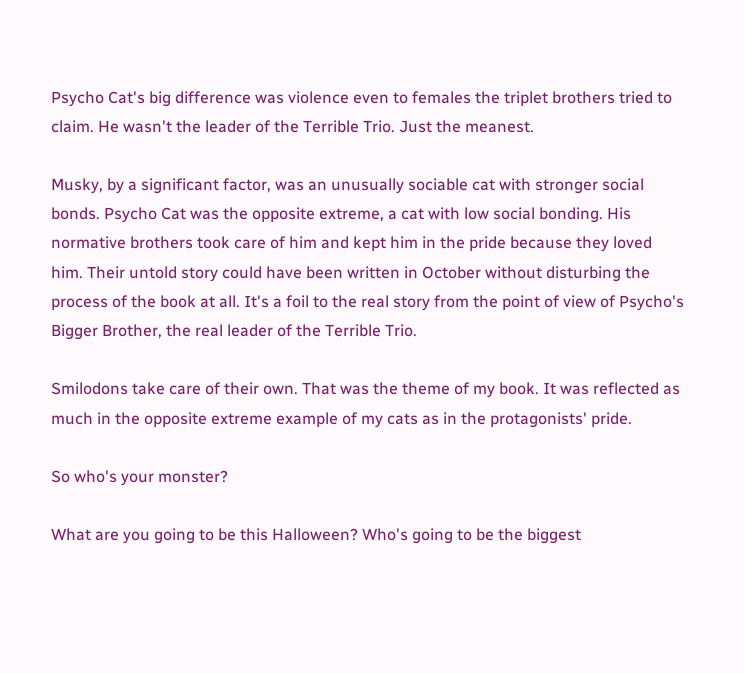Psycho Cat's big difference was violence even to females the triplet brothers tried to claim. He wasn't the leader of the Terrible Trio. Just the meanest.

Musky, by a significant factor, was an unusually sociable cat with stronger social bonds. Psycho Cat was the opposite extreme, a cat with low social bonding. His normative brothers took care of him and kept him in the pride because they loved him. Their untold story could have been written in October without disturbing the process of the book at all. It's a foil to the real story from the point of view of Psycho's Bigger Brother, the real leader of the Terrible Trio.

Smilodons take care of their own. That was the theme of my book. It was reflected as much in the opposite extreme example of my cats as in the protagonists' pride.

So who's your monster?

What are you going to be this Halloween? Who's going to be the biggest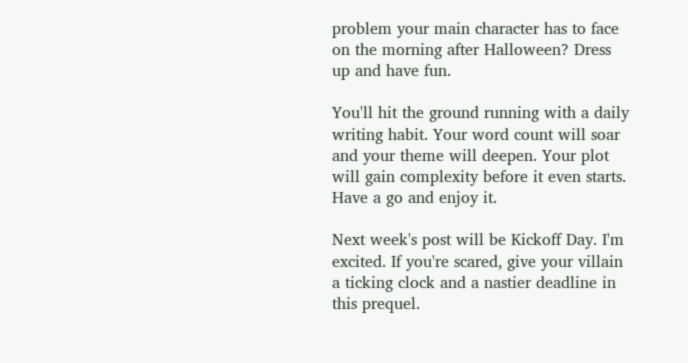problem your main character has to face on the morning after Halloween? Dress up and have fun.

You'll hit the ground running with a daily writing habit. Your word count will soar and your theme will deepen. Your plot will gain complexity before it even starts. Have a go and enjoy it.

Next week's post will be Kickoff Day. I'm excited. If you're scared, give your villain a ticking clock and a nastier deadline in this prequel.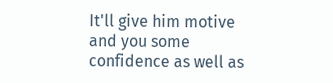It'll give him motive and you some confidence as well as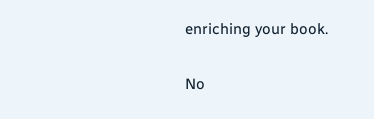enriching your book.

No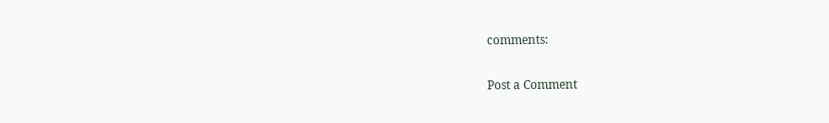comments:

Post a Comment